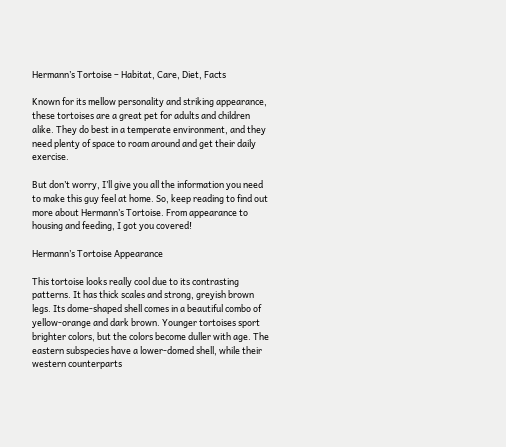Hermann’s Tortoise – Habitat, Care, Diet, Facts

Known for its mellow personality and striking appearance, these tortoises are a great pet for adults and children alike. They do best in a temperate environment, and they need plenty of space to roam around and get their daily exercise.

But don’t worry, I’ll give you all the information you need to make this guy feel at home. So, keep reading to find out more about Hermann’s Tortoise. From appearance to housing and feeding, I got you covered!

Hermann’s Tortoise Appearance

This tortoise looks really cool due to its contrasting patterns. It has thick scales and strong, greyish brown legs. Its dome-shaped shell comes in a beautiful combo of yellow-orange and dark brown. Younger tortoises sport brighter colors, but the colors become duller with age. The eastern subspecies have a lower-domed shell, while their western counterparts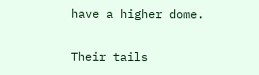have a higher dome.

Their tails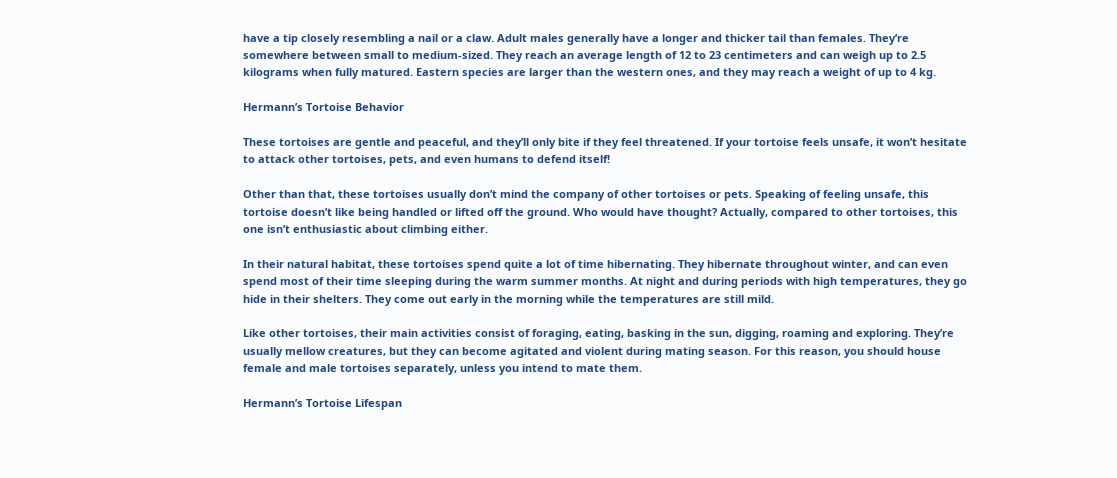have a tip closely resembling a nail or a claw. Adult males generally have a longer and thicker tail than females. They’re somewhere between small to medium-sized. They reach an average length of 12 to 23 centimeters and can weigh up to 2.5 kilograms when fully matured. Eastern species are larger than the western ones, and they may reach a weight of up to 4 kg.

Hermann’s Tortoise Behavior

These tortoises are gentle and peaceful, and they’ll only bite if they feel threatened. If your tortoise feels unsafe, it won’t hesitate to attack other tortoises, pets, and even humans to defend itself!

Other than that, these tortoises usually don’t mind the company of other tortoises or pets. Speaking of feeling unsafe, this tortoise doesn’t like being handled or lifted off the ground. Who would have thought? Actually, compared to other tortoises, this one isn’t enthusiastic about climbing either.

In their natural habitat, these tortoises spend quite a lot of time hibernating. They hibernate throughout winter, and can even spend most of their time sleeping during the warm summer months. At night and during periods with high temperatures, they go hide in their shelters. They come out early in the morning while the temperatures are still mild.

Like other tortoises, their main activities consist of foraging, eating, basking in the sun, digging, roaming and exploring. They’re usually mellow creatures, but they can become agitated and violent during mating season. For this reason, you should house female and male tortoises separately, unless you intend to mate them.

Hermann’s Tortoise Lifespan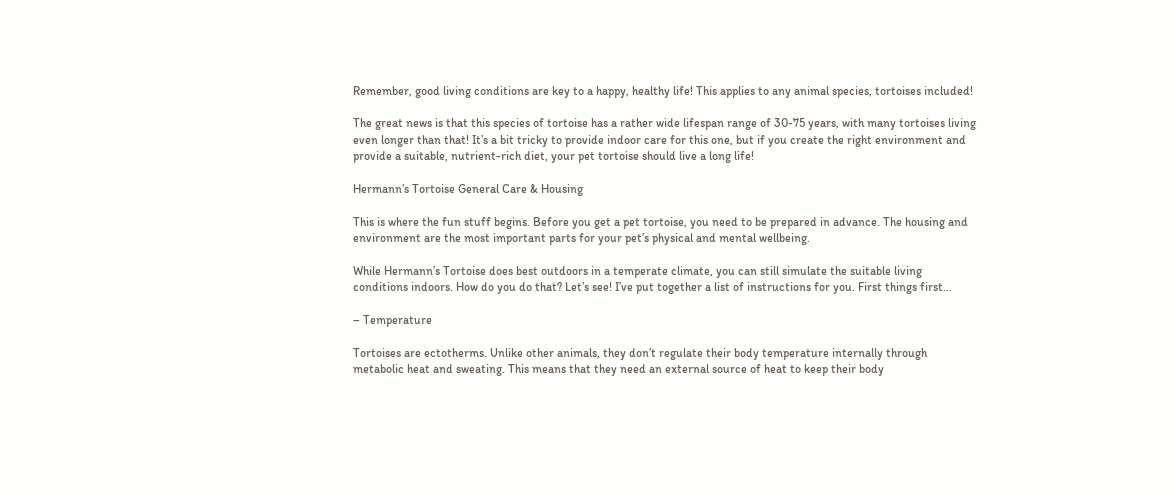Remember, good living conditions are key to a happy, healthy life! This applies to any animal species, tortoises included!

The great news is that this species of tortoise has a rather wide lifespan range of 30-75 years, with many tortoises living even longer than that! It’s a bit tricky to provide indoor care for this one, but if you create the right environment and provide a suitable, nutrient-rich diet, your pet tortoise should live a long life!

Hermann’s Tortoise General Care & Housing

This is where the fun stuff begins. Before you get a pet tortoise, you need to be prepared in advance. The housing and environment are the most important parts for your pet’s physical and mental wellbeing.

While Hermann’s Tortoise does best outdoors in a temperate climate, you can still simulate the suitable living conditions indoors. How do you do that? Let’s see! I’ve put together a list of instructions for you. First things first…

– Temperature

Tortoises are ectotherms. Unlike other animals, they don’t regulate their body temperature internally through metabolic heat and sweating. This means that they need an external source of heat to keep their body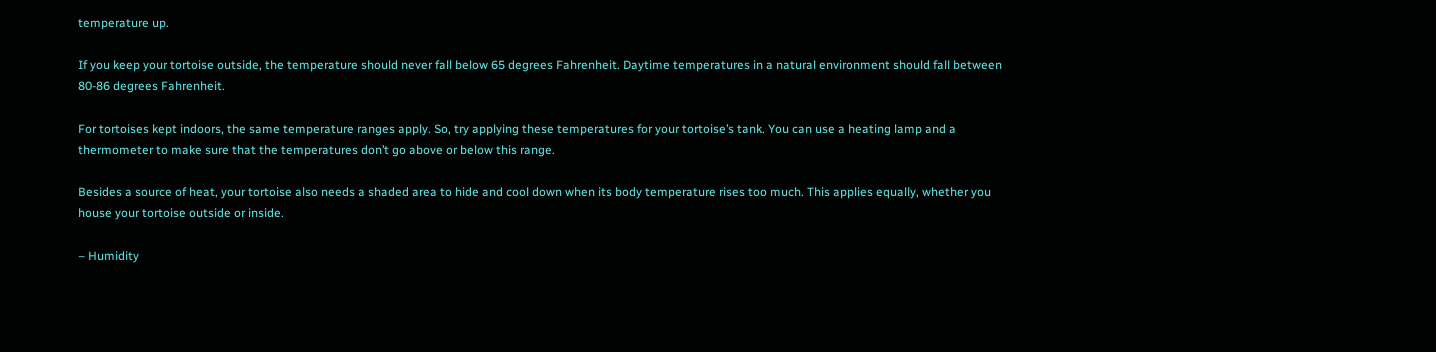temperature up.

If you keep your tortoise outside, the temperature should never fall below 65 degrees Fahrenheit. Daytime temperatures in a natural environment should fall between 80-86 degrees Fahrenheit.

For tortoises kept indoors, the same temperature ranges apply. So, try applying these temperatures for your tortoise’s tank. You can use a heating lamp and a thermometer to make sure that the temperatures don’t go above or below this range.

Besides a source of heat, your tortoise also needs a shaded area to hide and cool down when its body temperature rises too much. This applies equally, whether you house your tortoise outside or inside.

– Humidity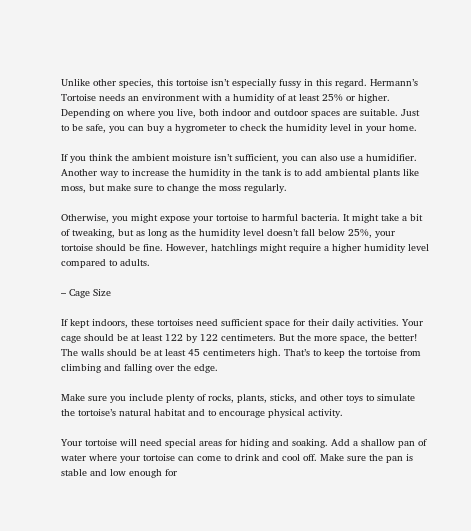Unlike other species, this tortoise isn’t especially fussy in this regard. Hermann’s Tortoise needs an environment with a humidity of at least 25% or higher. Depending on where you live, both indoor and outdoor spaces are suitable. Just to be safe, you can buy a hygrometer to check the humidity level in your home.

If you think the ambient moisture isn’t sufficient, you can also use a humidifier. Another way to increase the humidity in the tank is to add ambiental plants like moss, but make sure to change the moss regularly.

Otherwise, you might expose your tortoise to harmful bacteria. It might take a bit of tweaking, but as long as the humidity level doesn’t fall below 25%, your tortoise should be fine. However, hatchlings might require a higher humidity level compared to adults.

– Cage Size

If kept indoors, these tortoises need sufficient space for their daily activities. Your cage should be at least 122 by 122 centimeters. But the more space, the better! The walls should be at least 45 centimeters high. That’s to keep the tortoise from climbing and falling over the edge.

Make sure you include plenty of rocks, plants, sticks, and other toys to simulate the tortoise’s natural habitat and to encourage physical activity.

Your tortoise will need special areas for hiding and soaking. Add a shallow pan of water where your tortoise can come to drink and cool off. Make sure the pan is stable and low enough for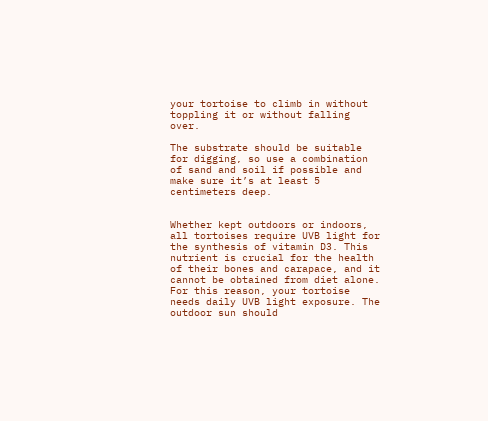your tortoise to climb in without toppling it or without falling over.

The substrate should be suitable for digging, so use a combination of sand and soil if possible and make sure it’s at least 5 centimeters deep.


Whether kept outdoors or indoors, all tortoises require UVB light for the synthesis of vitamin D3. This nutrient is crucial for the health of their bones and carapace, and it cannot be obtained from diet alone. For this reason, your tortoise needs daily UVB light exposure. The outdoor sun should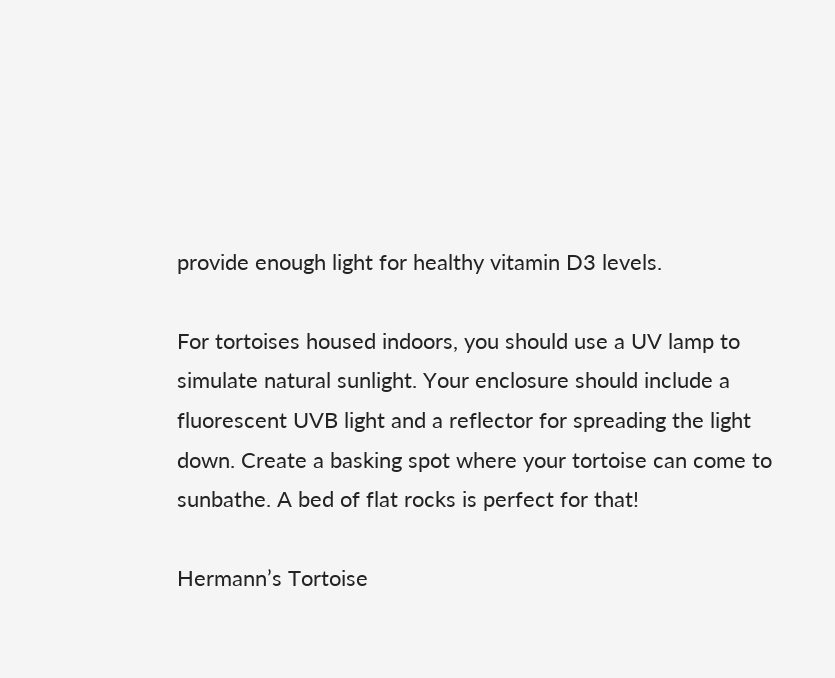provide enough light for healthy vitamin D3 levels.

For tortoises housed indoors, you should use a UV lamp to simulate natural sunlight. Your enclosure should include a fluorescent UVB light and a reflector for spreading the light down. Create a basking spot where your tortoise can come to sunbathe. A bed of flat rocks is perfect for that!

Hermann’s Tortoise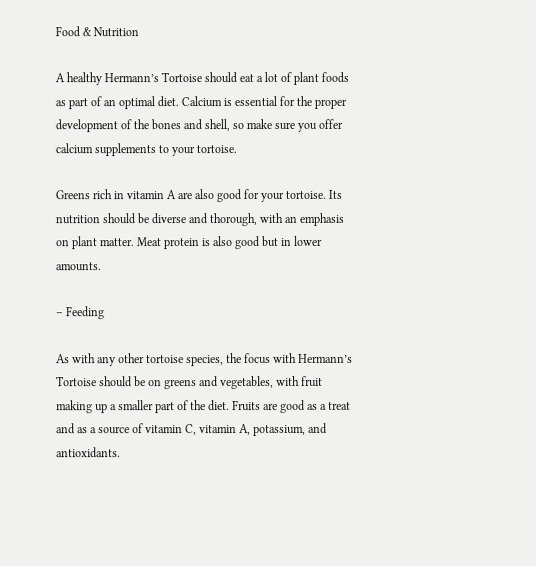Food & Nutrition

A healthy Hermann’s Tortoise should eat a lot of plant foods as part of an optimal diet. Calcium is essential for the proper development of the bones and shell, so make sure you offer calcium supplements to your tortoise.

Greens rich in vitamin A are also good for your tortoise. Its nutrition should be diverse and thorough, with an emphasis on plant matter. Meat protein is also good but in lower amounts.

– Feeding

As with any other tortoise species, the focus with Hermann’s Tortoise should be on greens and vegetables, with fruit making up a smaller part of the diet. Fruits are good as a treat and as a source of vitamin C, vitamin A, potassium, and antioxidants.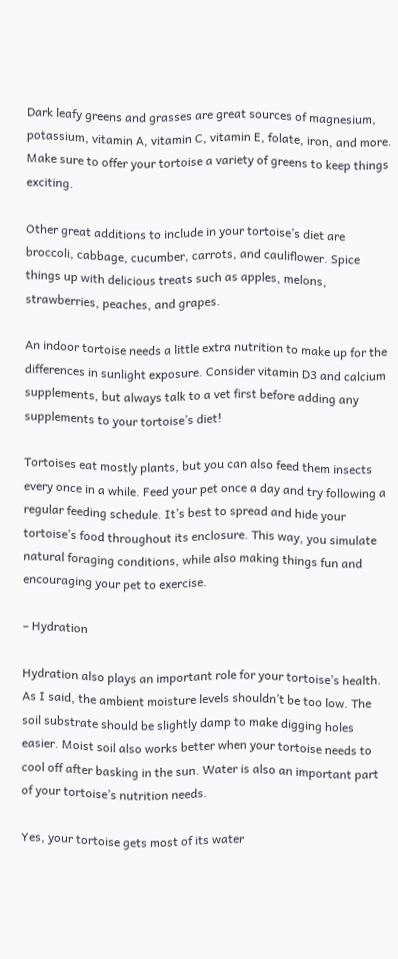Dark leafy greens and grasses are great sources of magnesium, potassium, vitamin A, vitamin C, vitamin E, folate, iron, and more. Make sure to offer your tortoise a variety of greens to keep things exciting.

Other great additions to include in your tortoise’s diet are broccoli, cabbage, cucumber, carrots, and cauliflower. Spice things up with delicious treats such as apples, melons, strawberries, peaches, and grapes.

An indoor tortoise needs a little extra nutrition to make up for the differences in sunlight exposure. Consider vitamin D3 and calcium supplements, but always talk to a vet first before adding any supplements to your tortoise’s diet!

Tortoises eat mostly plants, but you can also feed them insects every once in a while. Feed your pet once a day and try following a regular feeding schedule. It’s best to spread and hide your tortoise’s food throughout its enclosure. This way, you simulate natural foraging conditions, while also making things fun and encouraging your pet to exercise.

– Hydration

Hydration also plays an important role for your tortoise’s health. As I said, the ambient moisture levels shouldn’t be too low. The soil substrate should be slightly damp to make digging holes easier. Moist soil also works better when your tortoise needs to cool off after basking in the sun. Water is also an important part of your tortoise’s nutrition needs.

Yes, your tortoise gets most of its water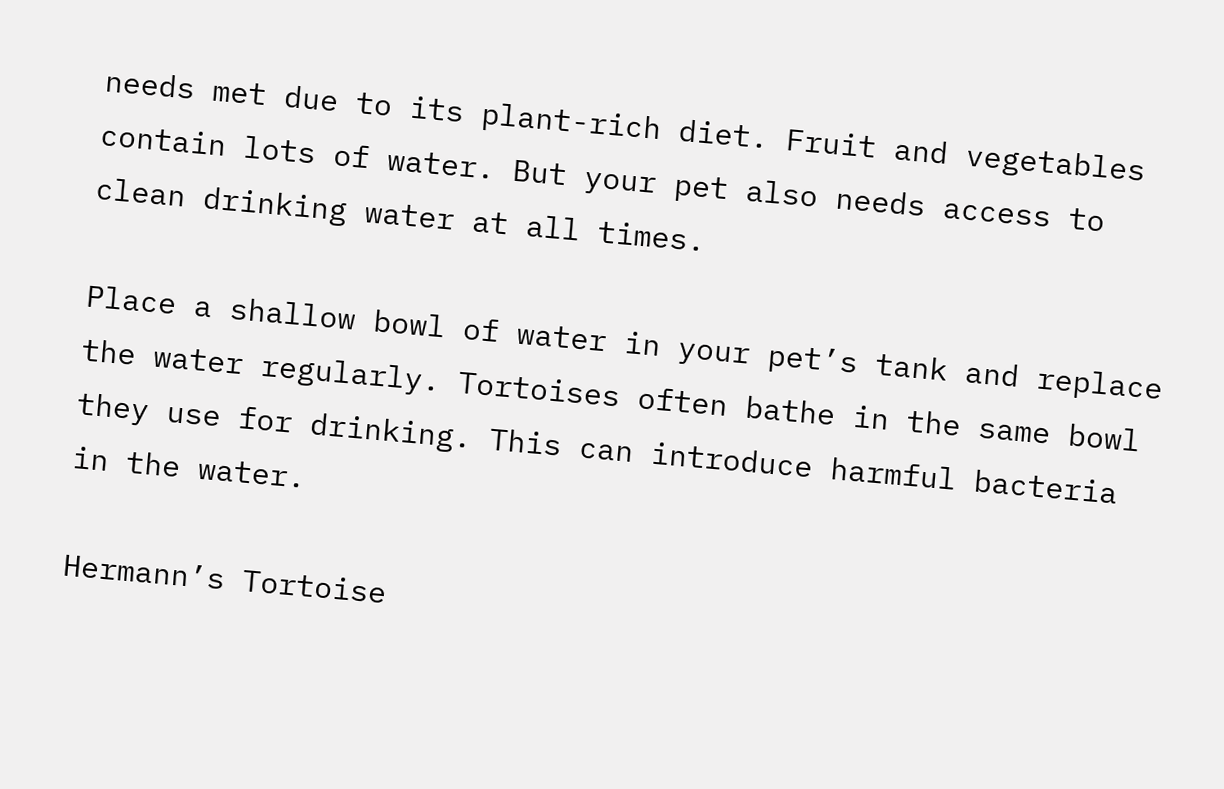needs met due to its plant-rich diet. Fruit and vegetables contain lots of water. But your pet also needs access to clean drinking water at all times.

Place a shallow bowl of water in your pet’s tank and replace the water regularly. Tortoises often bathe in the same bowl they use for drinking. This can introduce harmful bacteria in the water.

Hermann’s Tortoise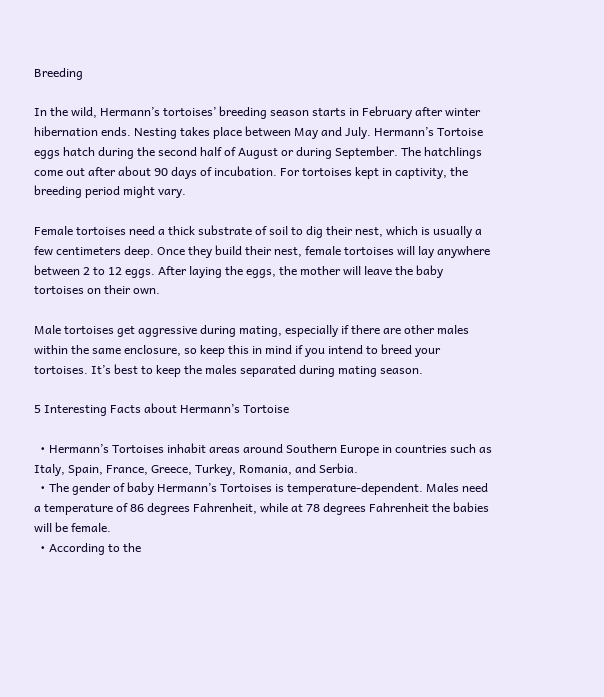Breeding

In the wild, Hermann’s tortoises’ breeding season starts in February after winter hibernation ends. Nesting takes place between May and July. Hermann’s Tortoise eggs hatch during the second half of August or during September. The hatchlings come out after about 90 days of incubation. For tortoises kept in captivity, the breeding period might vary.

Female tortoises need a thick substrate of soil to dig their nest, which is usually a few centimeters deep. Once they build their nest, female tortoises will lay anywhere between 2 to 12 eggs. After laying the eggs, the mother will leave the baby tortoises on their own.

Male tortoises get aggressive during mating, especially if there are other males within the same enclosure, so keep this in mind if you intend to breed your tortoises. It’s best to keep the males separated during mating season.

5 Interesting Facts about Hermann’s Tortoise

  • Hermann’s Tortoises inhabit areas around Southern Europe in countries such as Italy, Spain, France, Greece, Turkey, Romania, and Serbia.
  • The gender of baby Hermann’s Tortoises is temperature-dependent. Males need a temperature of 86 degrees Fahrenheit, while at 78 degrees Fahrenheit the babies will be female.
  • According to the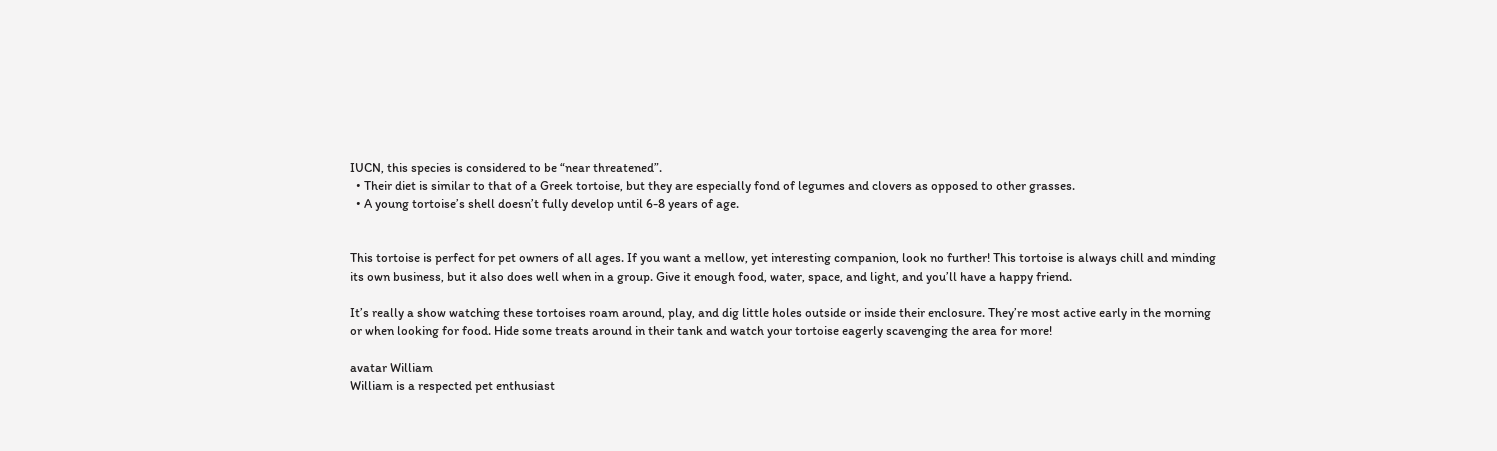IUCN, this species is considered to be “near threatened”.
  • Their diet is similar to that of a Greek tortoise, but they are especially fond of legumes and clovers as opposed to other grasses.
  • A young tortoise’s shell doesn’t fully develop until 6-8 years of age.


This tortoise is perfect for pet owners of all ages. If you want a mellow, yet interesting companion, look no further! This tortoise is always chill and minding its own business, but it also does well when in a group. Give it enough food, water, space, and light, and you’ll have a happy friend.

It’s really a show watching these tortoises roam around, play, and dig little holes outside or inside their enclosure. They’re most active early in the morning or when looking for food. Hide some treats around in their tank and watch your tortoise eagerly scavenging the area for more!

avatar William
William is a respected pet enthusiast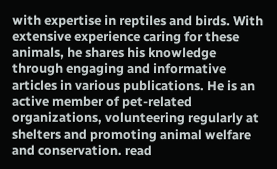with expertise in reptiles and birds. With extensive experience caring for these animals, he shares his knowledge through engaging and informative articles in various publications. He is an active member of pet-related organizations, volunteering regularly at shelters and promoting animal welfare and conservation. read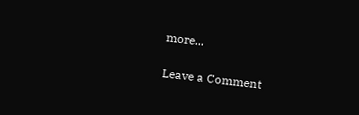more...

Leave a Comment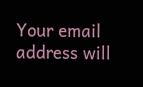Your email address will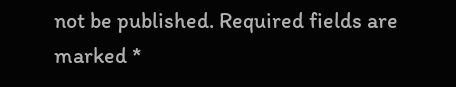not be published. Required fields are marked *